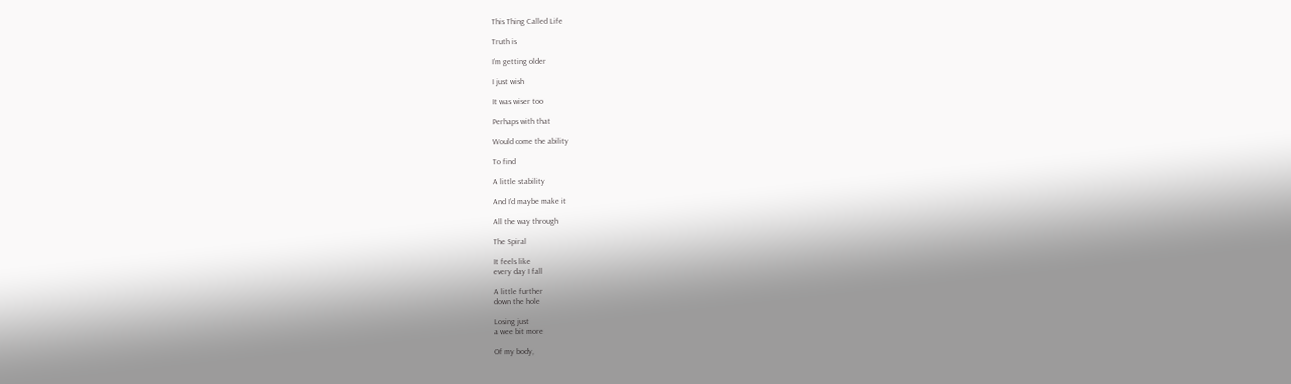This Thing Called Life

Truth is

I’m getting older

I just wish

It was wiser too

Perhaps with that

Would come the ability

To find

A little stability

And I’d maybe make it

All the way through

The Spiral

It feels like
every day I fall

A little further
down the hole

Losing just
a wee bit more

Of my body,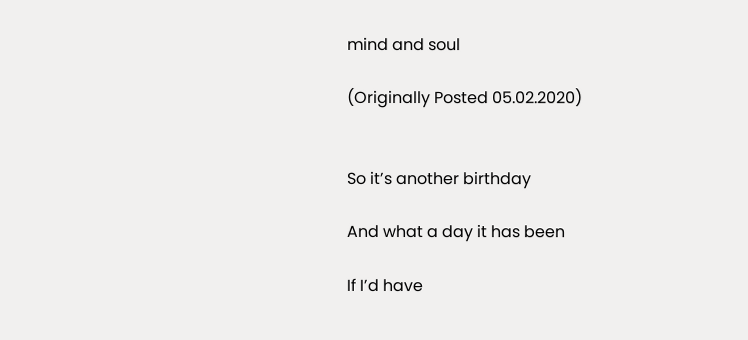mind and soul

(Originally Posted 05.02.2020)


So it’s another birthday

And what a day it has been

If I’d have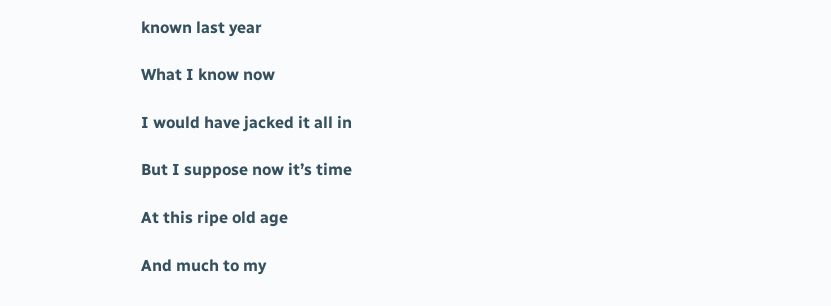known last year

What I know now

I would have jacked it all in

But I suppose now it’s time

At this ripe old age

And much to my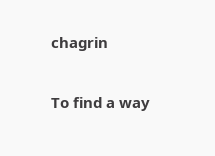chagrin

To find a way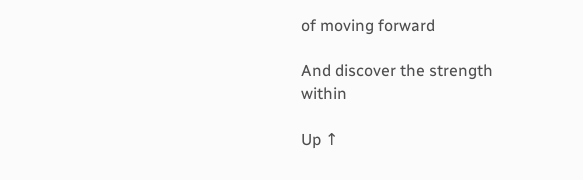of moving forward

And discover the strength within

Up ↑